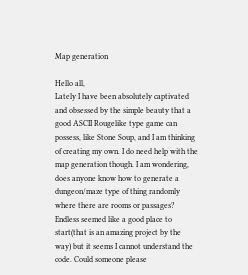Map generation

Hello all,
Lately I have been absolutely captivated and obsessed by the simple beauty that a good ASCII Rougelike type game can possess, like Stone Soup, and I am thinking of creating my own. I do need help with the map generation though. I am wondering, does anyone know how to generate a dungeon/maze type of thing randomly where there are rooms or passages? Endless seemed like a good place to start(that is an amazing project by the way) but it seems I cannot understand the code. Could someone please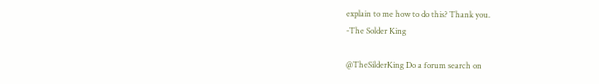explain to me how to do this? Thank you.
-The Solder King

@TheSilderKing Do a forum search on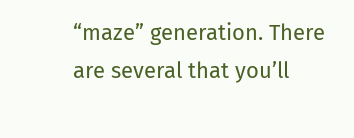“maze” generation. There are several that you’ll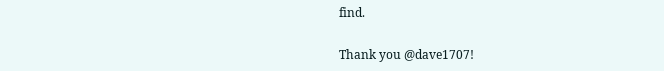find.

Thank you @dave1707!